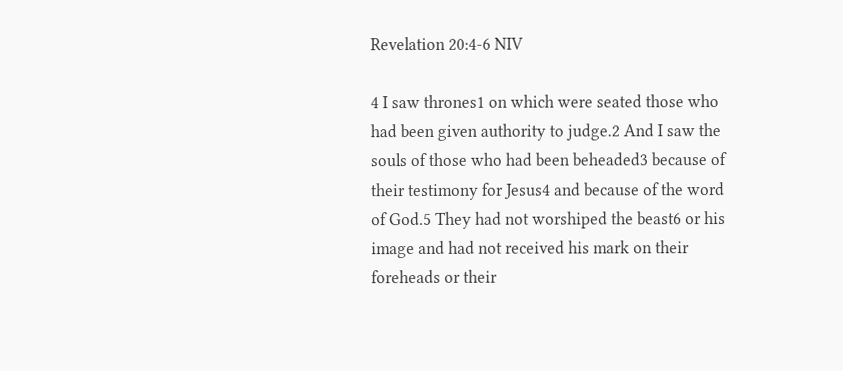Revelation 20:4-6 NIV

4 I saw thrones1 on which were seated those who had been given authority to judge.2 And I saw the souls of those who had been beheaded3 because of their testimony for Jesus4 and because of the word of God.5 They had not worshiped the beast6 or his image and had not received his mark on their foreheads or their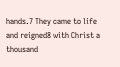hands.7 They came to life and reigned8 with Christ a thousand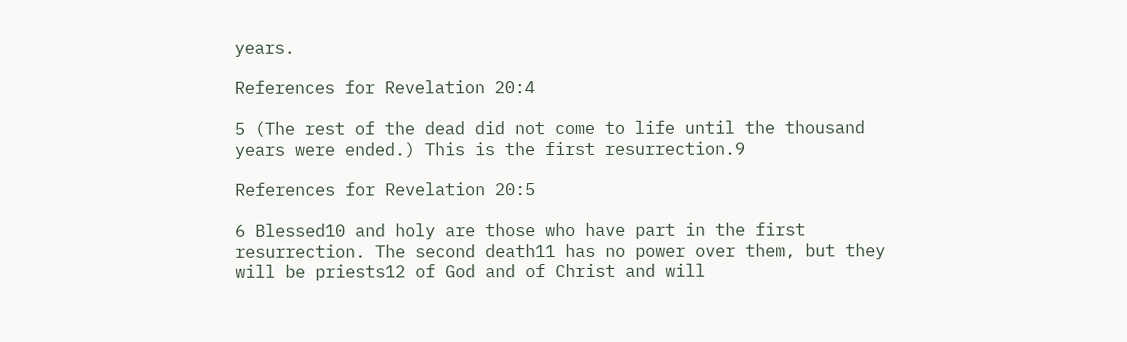years.

References for Revelation 20:4

5 (The rest of the dead did not come to life until the thousand years were ended.) This is the first resurrection.9

References for Revelation 20:5

6 Blessed10 and holy are those who have part in the first resurrection. The second death11 has no power over them, but they will be priests12 of God and of Christ and will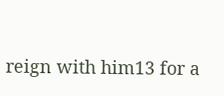reign with him13 for a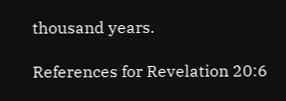thousand years.

References for Revelation 20:6